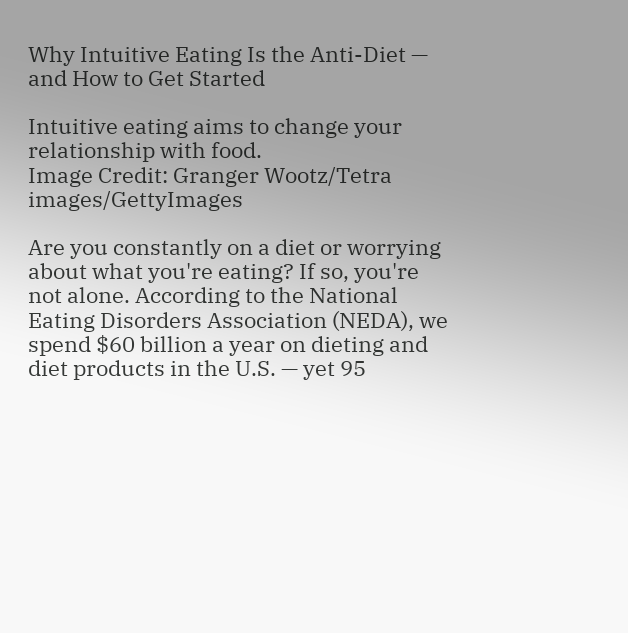Why Intuitive Eating Is the Anti-Diet — and How to Get Started

Intuitive eating aims to change your relationship with food.
Image Credit: Granger Wootz/Tetra images/GettyImages

Are you constantly on a diet or worrying about what you're eating? If so, you're not alone. According to the National Eating Disorders Association (NEDA), we spend $60 billion a year on dieting and diet products in the U.S. — yet 95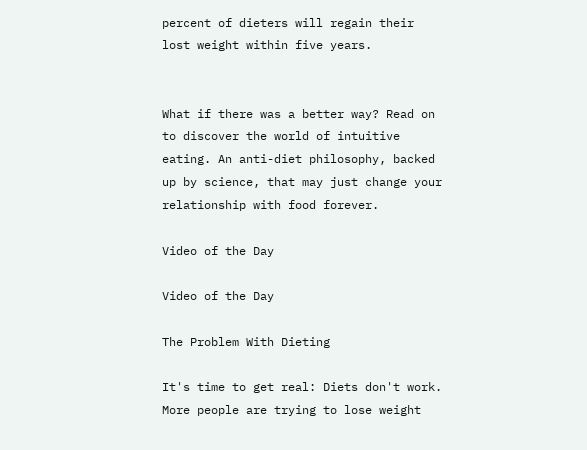percent of dieters will regain their lost weight within five years.


What if there was a better way? Read on to discover the world of intuitive eating. An anti-diet philosophy, backed up by science, that may just change your relationship with food forever.

Video of the Day

Video of the Day

The Problem With Dieting

It's time to get real: Diets don't work. More people are trying to lose weight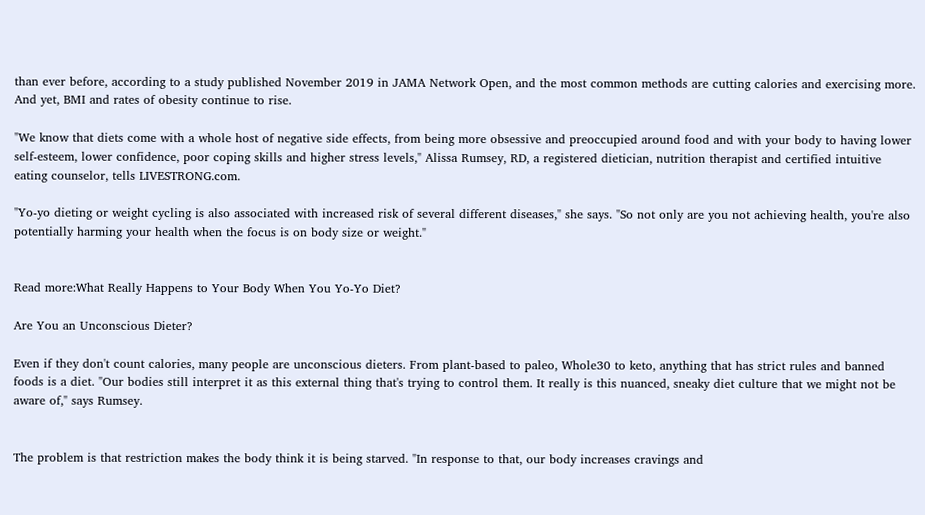than ever before, according to a study published November 2019 in JAMA Network Open, and the most common methods are cutting calories and exercising more. And yet, BMI and rates of obesity continue to rise.

"We know that diets come with a whole host of negative side effects, from being more obsessive and preoccupied around food and with your body to having lower self-esteem, lower confidence, poor coping skills and higher stress levels," Alissa Rumsey, RD, a registered dietician, nutrition therapist and certified intuitive eating counselor, tells LIVESTRONG.com.

"Yo-yo dieting or weight cycling is also associated with increased risk of several different diseases," she says. "So not only are you not achieving health, you're also potentially harming your health when the focus is on body size or weight."


Read more:What Really Happens to Your Body When You Yo-Yo Diet?

Are You an Unconscious Dieter?

Even if they don't count calories, many people are unconscious dieters. From plant-based to paleo, Whole30 to keto, anything that has strict rules and banned foods is a diet. "Our bodies still interpret it as this external thing that's trying to control them. It really is this nuanced, sneaky diet culture that we might not be aware of," says Rumsey.


The problem is that restriction makes the body think it is being starved. "In response to that, our body increases cravings and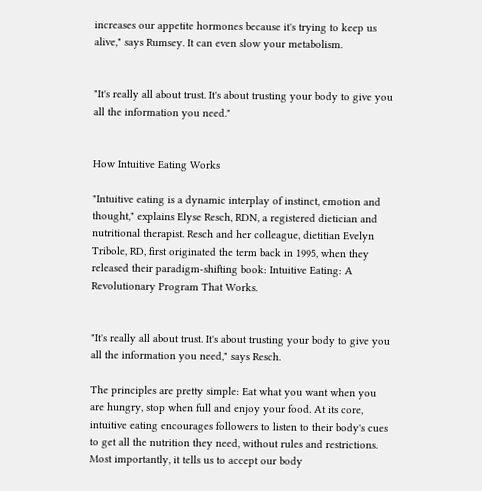increases our appetite hormones because it's trying to keep us alive," says Rumsey. It can even slow your metabolism.


"It's really all about trust. It's about trusting your body to give you all the information you need."


How Intuitive Eating Works

"Intuitive eating is a dynamic interplay of instinct, emotion and thought," explains Elyse Resch, RDN, a registered dietician and nutritional therapist. Resch and her colleague, dietitian Evelyn Tribole, RD, first originated the term back in 1995, when they released their paradigm-shifting book: Intuitive Eating: A Revolutionary Program That Works.


"It's really all about trust. It's about trusting your body to give you all the information you need," says Resch.

The principles are pretty simple: Eat what you want when you are hungry, stop when full and enjoy your food. At its core, intuitive eating encourages followers to listen to their body's cues to get all the nutrition they need, without rules and restrictions. Most importantly, it tells us to accept our body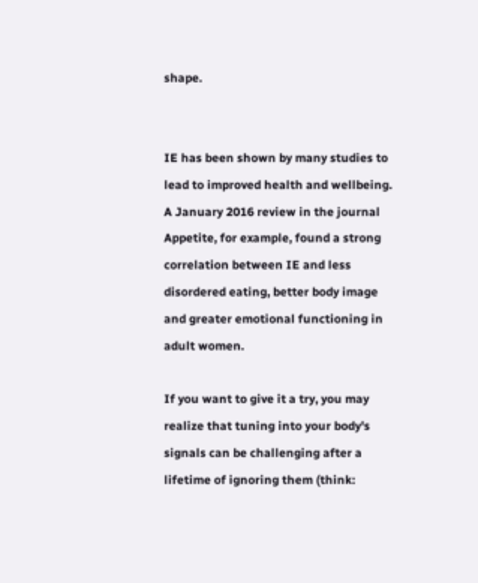shape.


IE has been shown by many studies to lead to improved health and wellbeing. A January 2016 review in the journal Appetite, for example, found a strong correlation between IE and less disordered eating, better body image and greater emotional functioning in adult women.

If you want to give it a try, you may realize that tuning into your body's signals can be challenging after a lifetime of ignoring them (think: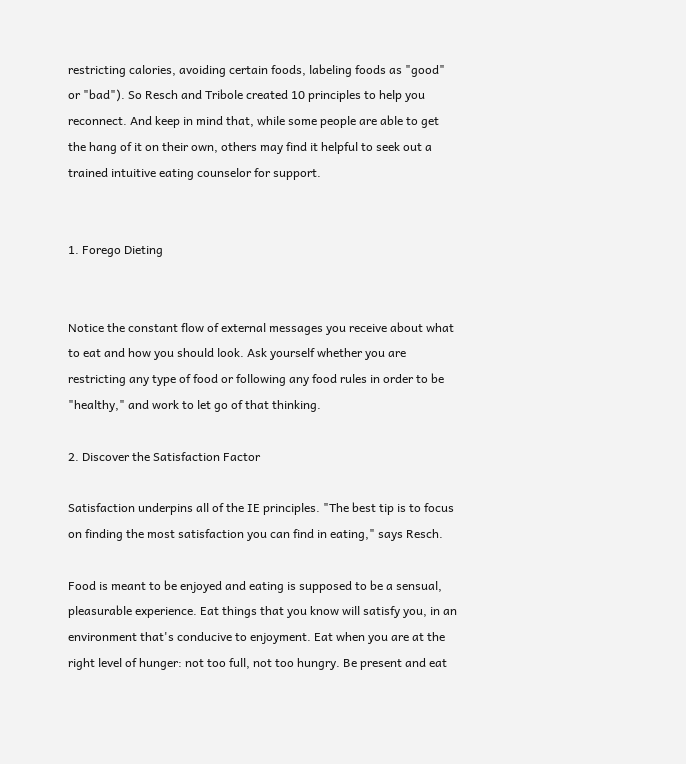restricting calories, avoiding certain foods, labeling foods as "good" or "bad"). So Resch and Tribole created 10 principles to help you reconnect. And keep in mind that, while some people are able to get the hang of it on their own, others may find it helpful to seek out a trained intuitive eating counselor for support.


1. Forego Dieting


Notice the constant flow of external messages you receive about what to eat and how you should look. Ask yourself whether you are restricting any type of food or following any food rules in order to be "healthy," and work to let go of that thinking.

2. Discover the Satisfaction Factor

Satisfaction underpins all of the IE principles. "The best tip is to focus on finding the most satisfaction you can find in eating," says Resch.

Food is meant to be enjoyed and eating is supposed to be a sensual, pleasurable experience. Eat things that you know will satisfy you, in an environment that's conducive to enjoyment. Eat when you are at the right level of hunger: not too full, not too hungry. Be present and eat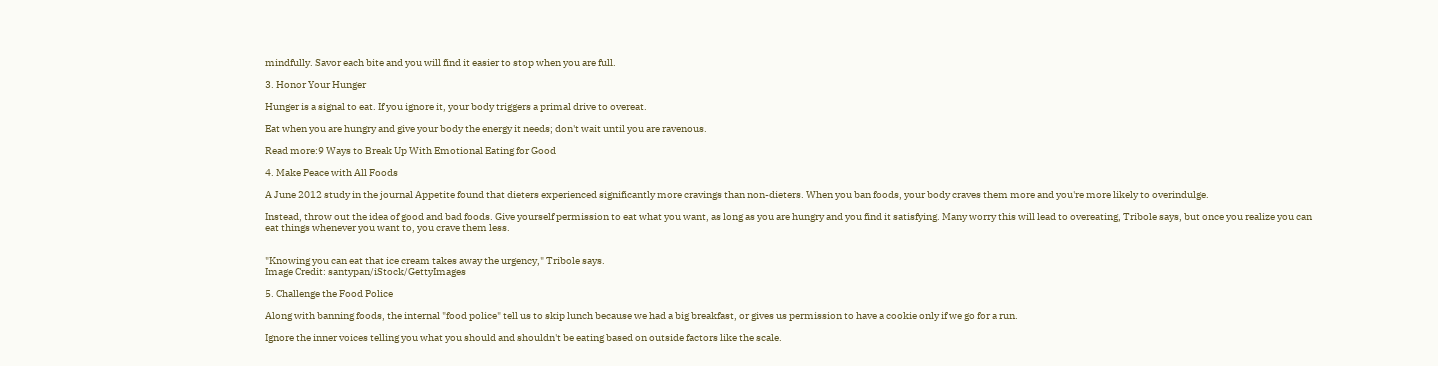mindfully. Savor each bite and you will find it easier to stop when you are full.

3. Honor Your Hunger

Hunger is a signal to eat. If you ignore it, your body triggers a primal drive to overeat.

Eat when you are hungry and give your body the energy it needs; don't wait until you are ravenous.

Read more:9 Ways to Break Up With Emotional Eating for Good

4. Make Peace with All Foods

A June 2012 study in the journal Appetite found that dieters experienced significantly more cravings than non-dieters. When you ban foods, your body craves them more and you're more likely to overindulge.

Instead, throw out the idea of good and bad foods. Give yourself permission to eat what you want, as long as you are hungry and you find it satisfying. Many worry this will lead to overeating, Tribole says, but once you realize you can eat things whenever you want to, you crave them less.


"Knowing you can eat that ice cream takes away the urgency," Tribole says.
Image Credit: santypan/iStock/GettyImages

5. Challenge the Food Police

Along with banning foods, the internal "food police" tell us to skip lunch because we had a big breakfast, or gives us permission to have a cookie only if we go for a run.

Ignore the inner voices telling you what you should and shouldn't be eating based on outside factors like the scale.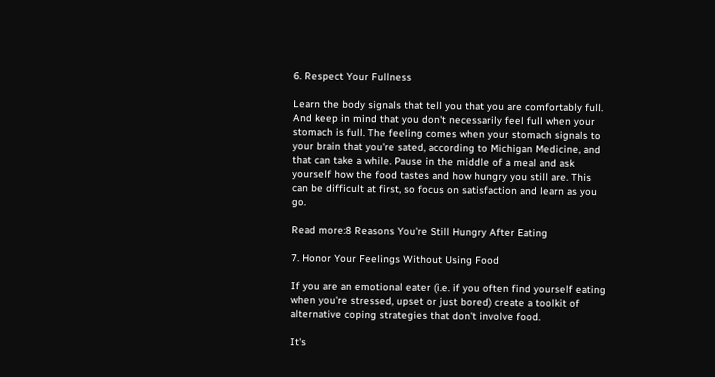6. Respect Your Fullness

Learn the body signals that tell you that you are comfortably full. And keep in mind that you don't necessarily feel full when your stomach is full. The feeling comes when your stomach signals to your brain that you're sated, according to Michigan Medicine, and that can take a while. Pause in the middle of a meal and ask yourself how the food tastes and how hungry you still are. This can be difficult at first, so focus on satisfaction and learn as you go.

Read more:8 Reasons You're Still Hungry After Eating

7. Honor Your Feelings Without Using Food

If you are an emotional eater (i.e. if you often find yourself eating when you're stressed, upset or just bored) create a toolkit of alternative coping strategies that don't involve food.

It's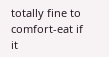totally fine to comfort-eat if it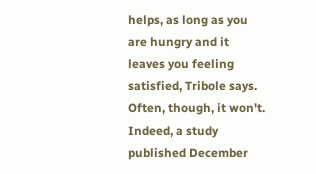helps, as long as you are hungry and it leaves you feeling satisfied, Tribole says. Often, though, it won't. Indeed, a study published December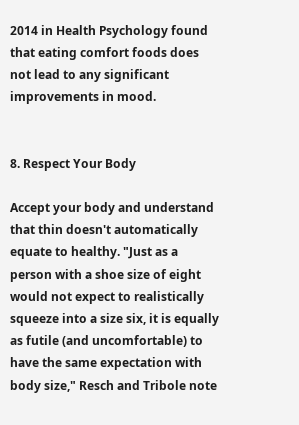2014 in Health Psychology found that eating comfort foods does not lead to any significant improvements in mood.


8. Respect Your Body

Accept your body and understand that thin doesn't automatically equate to healthy. "Just as a person with a shoe size of eight would not expect to realistically squeeze into a size six, it is equally as futile (and uncomfortable) to have the same expectation with body size," Resch and Tribole note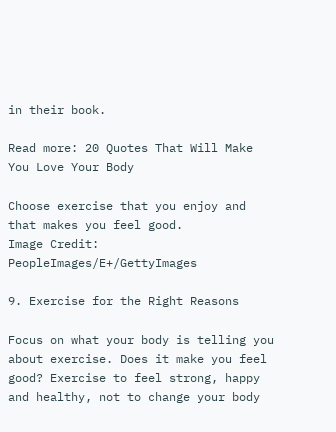in their book.

Read more: 20 Quotes That Will Make You Love Your Body

Choose exercise that you enjoy and that makes you feel good.
Image Credit: PeopleImages/E+/GettyImages

9. Exercise for the Right Reasons

Focus on what your body is telling you about exercise. Does it make you feel good? Exercise to feel strong, happy and healthy, not to change your body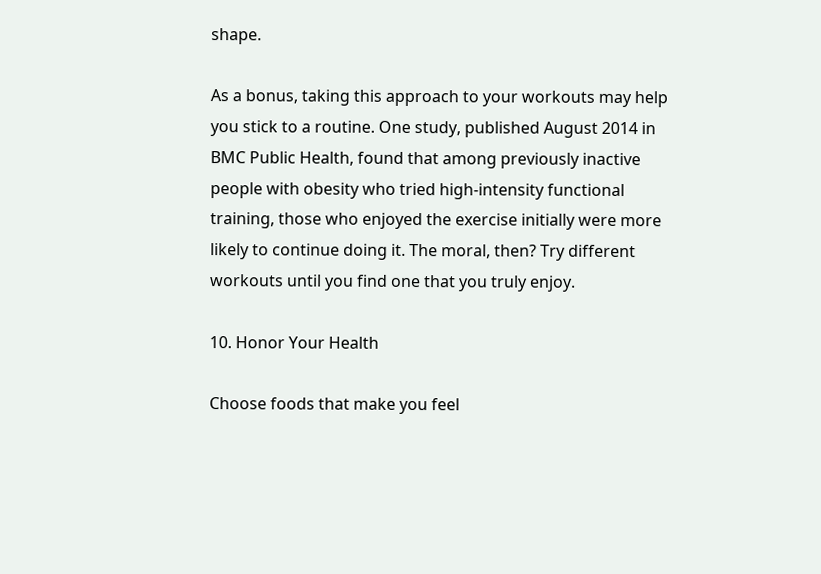shape.

As a bonus, taking this approach to your workouts may help you stick to a routine. One study, published August 2014 in BMC Public Health, found that among previously inactive people with obesity who tried high-intensity functional training, those who enjoyed the exercise initially were more likely to continue doing it. The moral, then? Try different workouts until you find one that you truly enjoy.

10. Honor Your Health

Choose foods that make you feel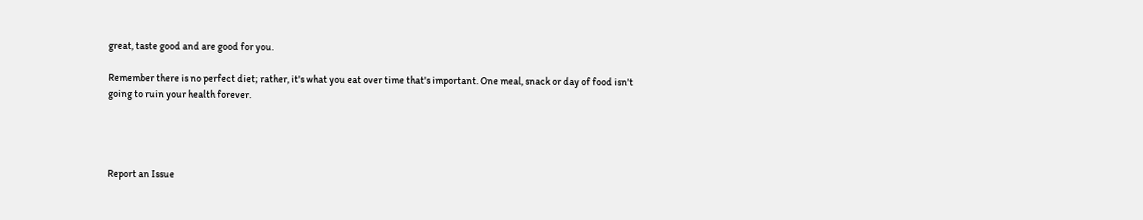great, taste good and are good for you.

Remember there is no perfect diet; rather, it's what you eat over time that's important. One meal, snack or day of food isn't going to ruin your health forever.




Report an Issue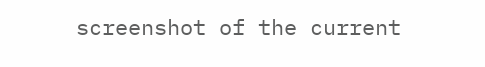screenshot of the current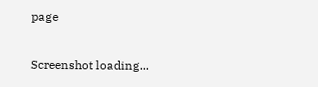page

Screenshot loading...